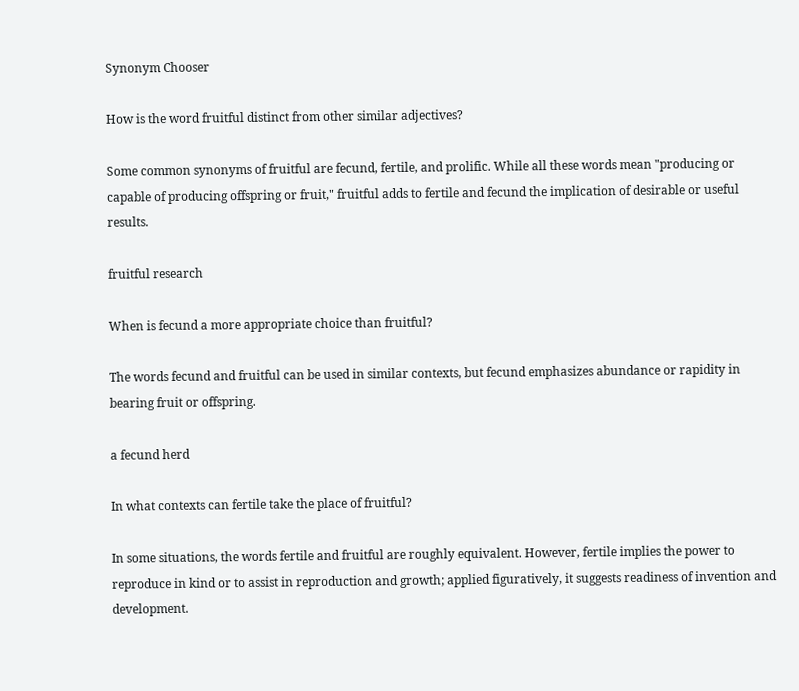Synonym Chooser

How is the word fruitful distinct from other similar adjectives?

Some common synonyms of fruitful are fecund, fertile, and prolific. While all these words mean "producing or capable of producing offspring or fruit," fruitful adds to fertile and fecund the implication of desirable or useful results.

fruitful research

When is fecund a more appropriate choice than fruitful?

The words fecund and fruitful can be used in similar contexts, but fecund emphasizes abundance or rapidity in bearing fruit or offspring.

a fecund herd

In what contexts can fertile take the place of fruitful?

In some situations, the words fertile and fruitful are roughly equivalent. However, fertile implies the power to reproduce in kind or to assist in reproduction and growth; applied figuratively, it suggests readiness of invention and development.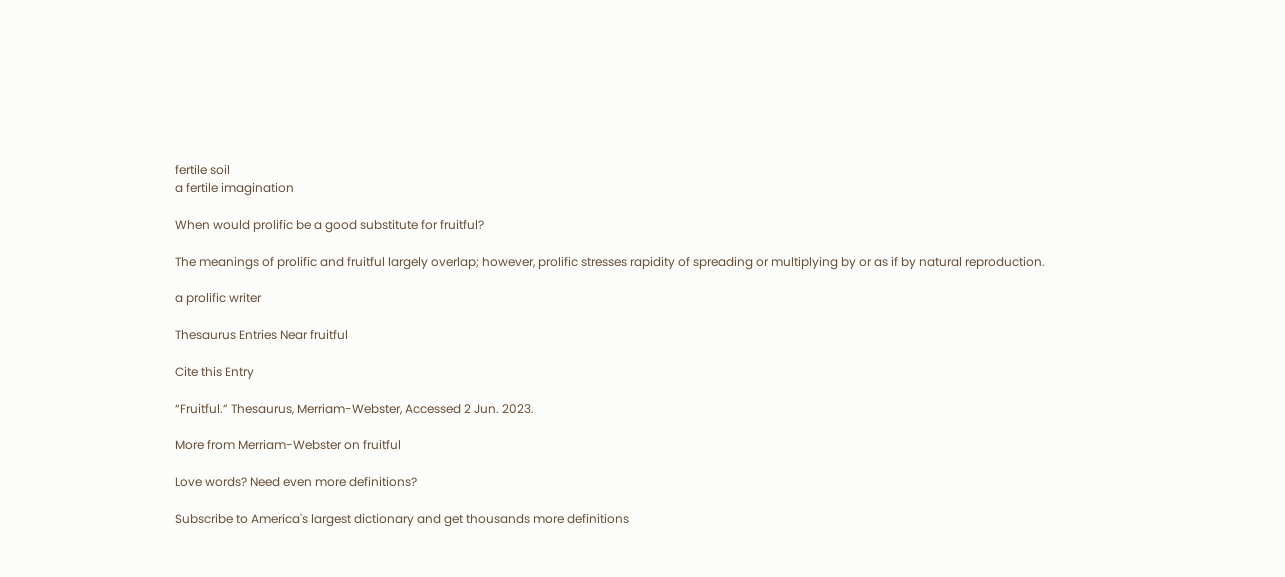fertile soil
a fertile imagination

When would prolific be a good substitute for fruitful?

The meanings of prolific and fruitful largely overlap; however, prolific stresses rapidity of spreading or multiplying by or as if by natural reproduction.

a prolific writer

Thesaurus Entries Near fruitful

Cite this Entry

“Fruitful.” Thesaurus, Merriam-Webster, Accessed 2 Jun. 2023.

More from Merriam-Webster on fruitful

Love words? Need even more definitions?

Subscribe to America's largest dictionary and get thousands more definitions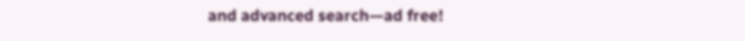and advanced search—ad free!